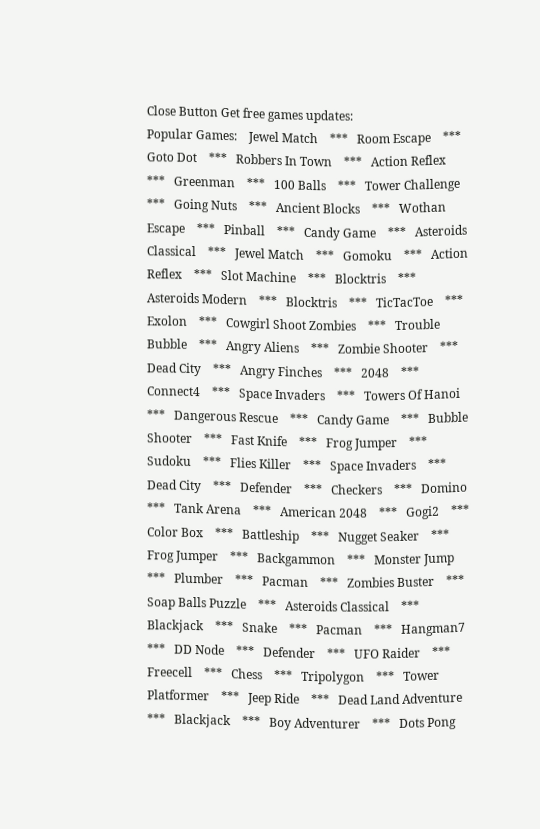Close Button Get free games updates:
Popular Games:    Jewel Match    ***   Room Escape    ***   Goto Dot    ***   Robbers In Town    ***   Action Reflex    ***   Greenman    ***   100 Balls    ***   Tower Challenge    ***   Going Nuts    ***   Ancient Blocks    ***   Wothan Escape    ***   Pinball    ***   Candy Game    ***   Asteroids Classical    ***   Jewel Match    ***   Gomoku    ***   Action Reflex    ***   Slot Machine    ***   Blocktris    ***   Asteroids Modern    ***   Blocktris    ***   TicTacToe    ***   Exolon    ***   Cowgirl Shoot Zombies    ***   Trouble Bubble    ***   Angry Aliens    ***   Zombie Shooter    ***   Dead City    ***   Angry Finches    ***   2048    ***   Connect4    ***   Space Invaders    ***   Towers Of Hanoi    ***   Dangerous Rescue    ***   Candy Game    ***   Bubble Shooter    ***   Fast Knife    ***   Frog Jumper    ***   Sudoku    ***   Flies Killer    ***   Space Invaders    ***   Dead City    ***   Defender    ***   Checkers    ***   Domino    ***   Tank Arena    ***   American 2048    ***   Gogi2    ***   Color Box    ***   Battleship    ***   Nugget Seaker    ***   Frog Jumper    ***   Backgammon    ***   Monster Jump    ***   Plumber    ***   Pacman    ***   Zombies Buster    ***   Soap Balls Puzzle    ***   Asteroids Classical    ***   Blackjack    ***   Snake    ***   Pacman    ***   Hangman7    ***   DD Node    ***   Defender    ***   UFO Raider    ***   Freecell    ***   Chess    ***   Tripolygon    ***   Tower Platformer    ***   Jeep Ride    ***   Dead Land Adventure    ***   Blackjack    ***   Boy Adventurer    ***   Dots Pong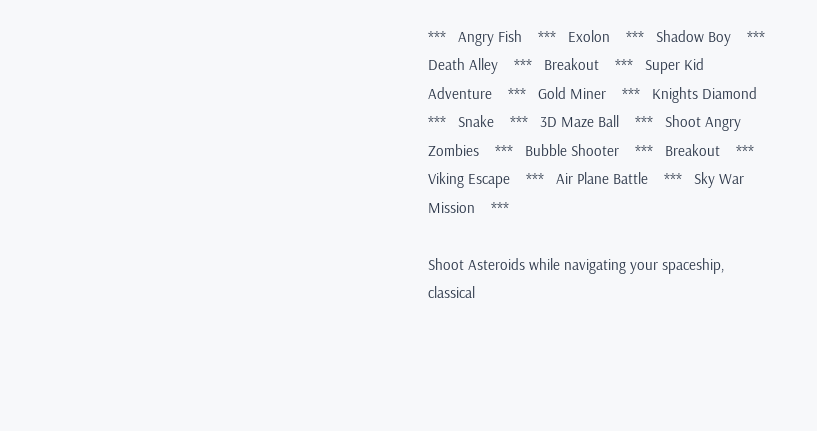***   Angry Fish    ***   Exolon    ***   Shadow Boy    ***   Death Alley    ***   Breakout    ***   Super Kid Adventure    ***   Gold Miner    ***   Knights Diamond    ***   Snake    ***   3D Maze Ball    ***   Shoot Angry Zombies    ***   Bubble Shooter    ***   Breakout    ***   Viking Escape    ***   Air Plane Battle    ***   Sky War Mission    ***

Shoot Asteroids while navigating your spaceship, classical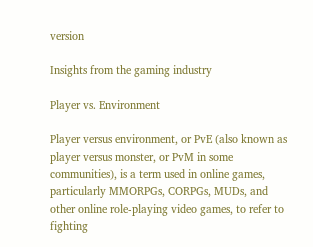version

Insights from the gaming industry

Player vs. Environment

Player versus environment, or PvE (also known as player versus monster, or PvM in some communities), is a term used in online games, particularly MMORPGs, CORPGs, MUDs, and other online role-playing video games, to refer to fighting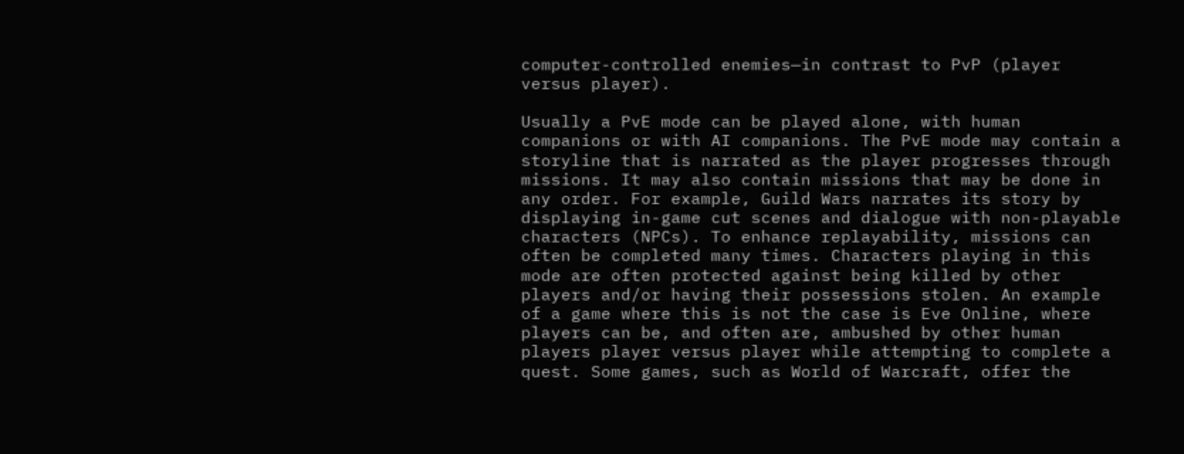computer-controlled enemies—in contrast to PvP (player versus player).

Usually a PvE mode can be played alone, with human companions or with AI companions. The PvE mode may contain a storyline that is narrated as the player progresses through missions. It may also contain missions that may be done in any order. For example, Guild Wars narrates its story by displaying in-game cut scenes and dialogue with non-playable characters (NPCs). To enhance replayability, missions can often be completed many times. Characters playing in this mode are often protected against being killed by other players and/or having their possessions stolen. An example of a game where this is not the case is Eve Online, where players can be, and often are, ambushed by other human players player versus player while attempting to complete a quest. Some games, such as World of Warcraft, offer the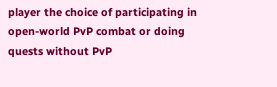player the choice of participating in open-world PvP combat or doing quests without PvP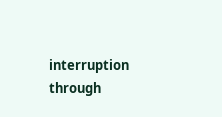interruption through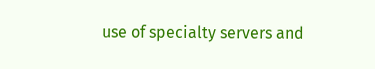use of specialty servers and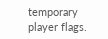temporary player flags.